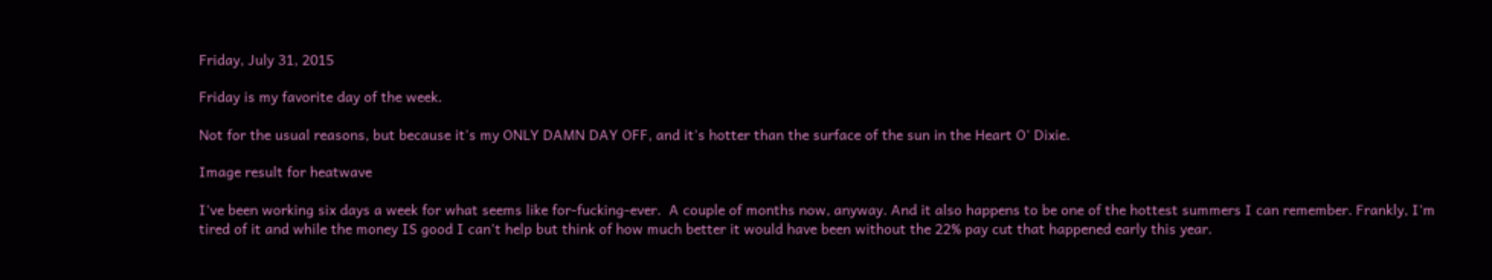Friday, July 31, 2015

Friday is my favorite day of the week.

Not for the usual reasons, but because it's my ONLY DAMN DAY OFF, and it's hotter than the surface of the sun in the Heart O' Dixie.

Image result for heatwave

I've been working six days a week for what seems like for-fucking-ever.  A couple of months now, anyway. And it also happens to be one of the hottest summers I can remember. Frankly, I'm tired of it and while the money IS good I can't help but think of how much better it would have been without the 22% pay cut that happened early this year.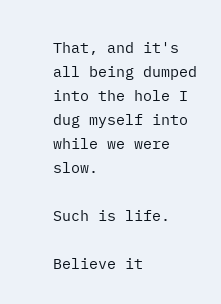That, and it's all being dumped into the hole I dug myself into while we were slow.

Such is life.

Believe it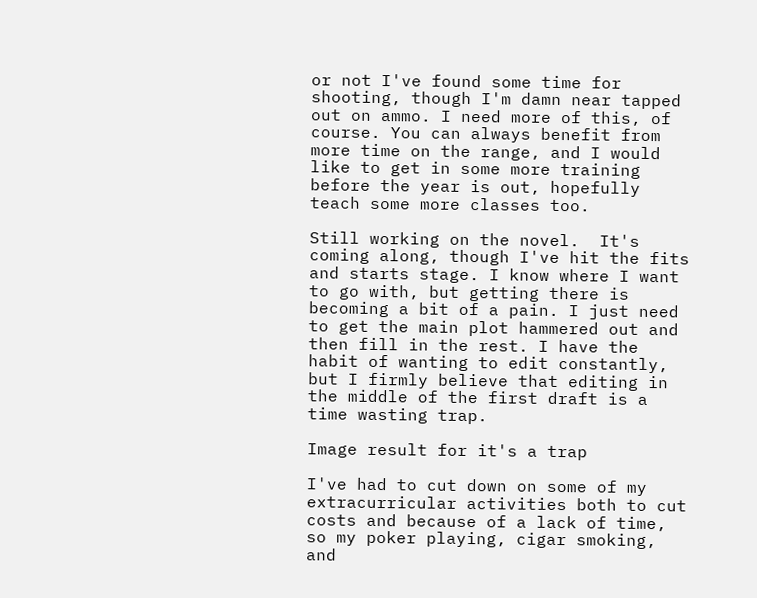or not I've found some time for shooting, though I'm damn near tapped out on ammo. I need more of this, of course. You can always benefit from more time on the range, and I would like to get in some more training before the year is out, hopefully teach some more classes too.

Still working on the novel.  It's coming along, though I've hit the fits and starts stage. I know where I want to go with, but getting there is becoming a bit of a pain. I just need to get the main plot hammered out and then fill in the rest. I have the habit of wanting to edit constantly, but I firmly believe that editing in the middle of the first draft is a time wasting trap.

Image result for it's a trap

I've had to cut down on some of my extracurricular activities both to cut costs and because of a lack of time, so my poker playing, cigar smoking, and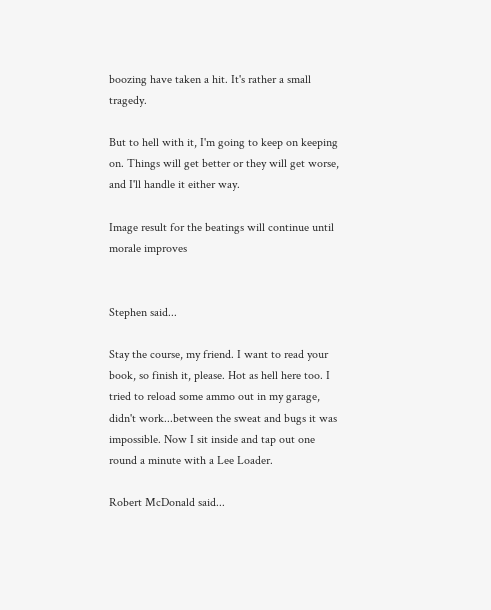boozing have taken a hit. It's rather a small tragedy.

But to hell with it, I'm going to keep on keeping on. Things will get better or they will get worse, and I'll handle it either way.

Image result for the beatings will continue until morale improves


Stephen said...

Stay the course, my friend. I want to read your book, so finish it, please. Hot as hell here too. I tried to reload some ammo out in my garage, didn't work...between the sweat and bugs it was impossible. Now I sit inside and tap out one round a minute with a Lee Loader.

Robert McDonald said...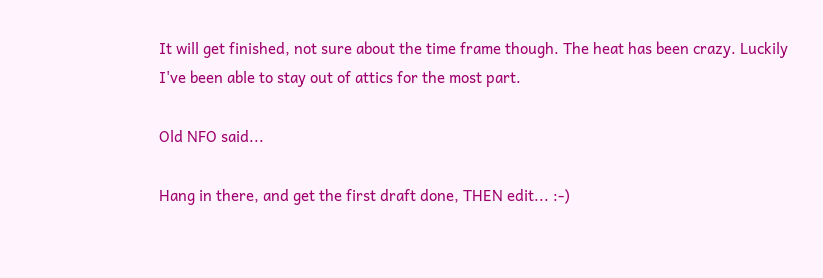It will get finished, not sure about the time frame though. The heat has been crazy. Luckily I've been able to stay out of attics for the most part.

Old NFO said...

Hang in there, and get the first draft done, THEN edit... :-)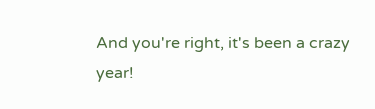And you're right, it's been a crazy year!